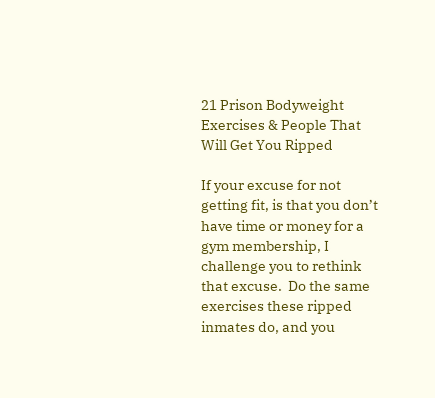21 Prison Bodyweight Exercises & People That Will Get You Ripped

If your excuse for not getting fit, is that you don’t have time or money for a gym membership, I challenge you to rethink that excuse.  Do the same exercises these ripped inmates do, and you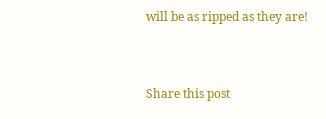will be as ripped as they are!


Share this post